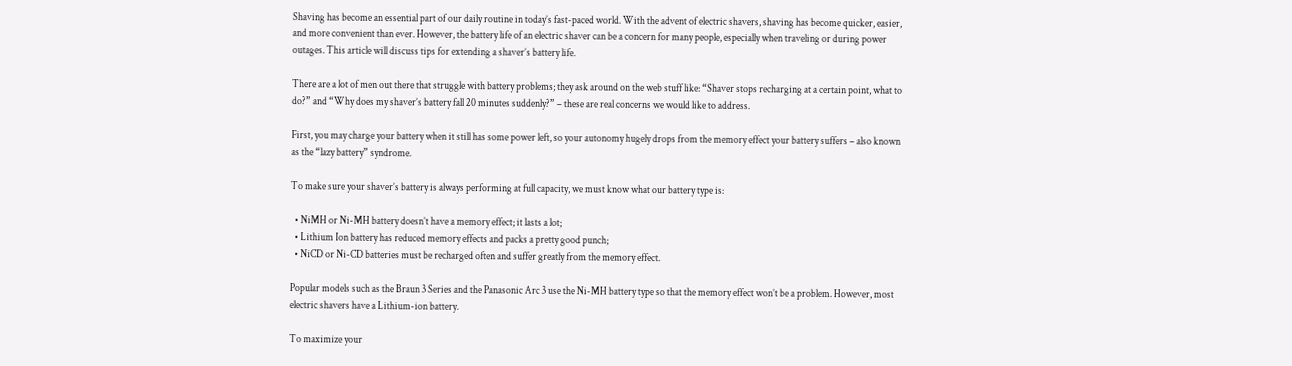Shaving has become an essential part of our daily routine in today’s fast-paced world. With the advent of electric shavers, shaving has become quicker, easier, and more convenient than ever. However, the battery life of an electric shaver can be a concern for many people, especially when traveling or during power outages. This article will discuss tips for extending a shaver’s battery life.

There are a lot of men out there that struggle with battery problems; they ask around on the web stuff like: “Shaver stops recharging at a certain point, what to do?” and “Why does my shaver’s battery fall 20 minutes suddenly?” – these are real concerns we would like to address.

First, you may charge your battery when it still has some power left, so your autonomy hugely drops from the memory effect your battery suffers – also known as the “lazy battery” syndrome.

To make sure your shaver’s battery is always performing at full capacity, we must know what our battery type is:

  • NiMH or Ni-MH battery doesn’t have a memory effect; it lasts a lot;
  • Lithium Ion battery has reduced memory effects and packs a pretty good punch;
  • NiCD or Ni-CD batteries must be recharged often and suffer greatly from the memory effect.

Popular models such as the Braun 3 Series and the Panasonic Arc 3 use the Ni-MH battery type so that the memory effect won’t be a problem. However, most electric shavers have a Lithium-ion battery.

To maximize your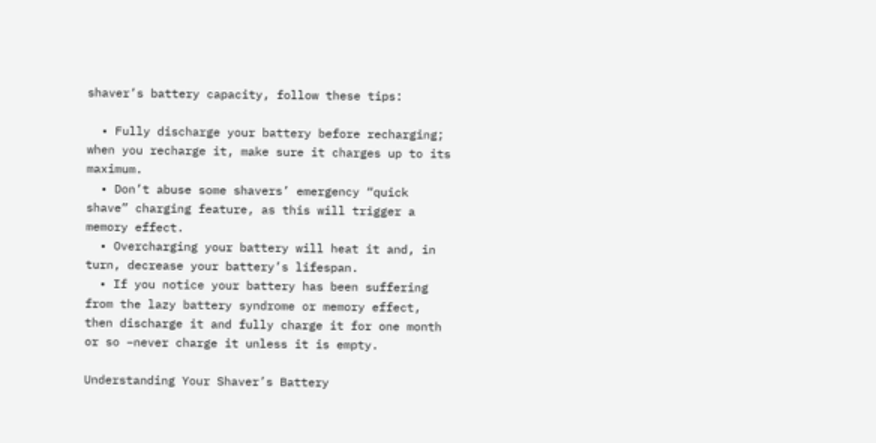shaver’s battery capacity, follow these tips:

  • Fully discharge your battery before recharging; when you recharge it, make sure it charges up to its maximum.
  • Don’t abuse some shavers’ emergency “quick shave” charging feature, as this will trigger a memory effect.
  • Overcharging your battery will heat it and, in turn, decrease your battery’s lifespan.
  • If you notice your battery has been suffering from the lazy battery syndrome or memory effect, then discharge it and fully charge it for one month or so –never charge it unless it is empty.

Understanding Your Shaver’s Battery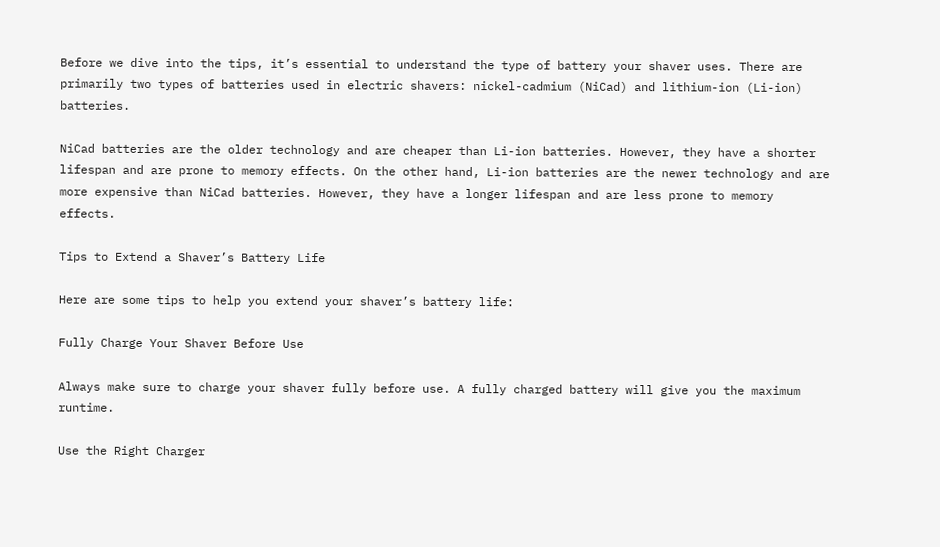Before we dive into the tips, it’s essential to understand the type of battery your shaver uses. There are primarily two types of batteries used in electric shavers: nickel-cadmium (NiCad) and lithium-ion (Li-ion) batteries.

NiCad batteries are the older technology and are cheaper than Li-ion batteries. However, they have a shorter lifespan and are prone to memory effects. On the other hand, Li-ion batteries are the newer technology and are more expensive than NiCad batteries. However, they have a longer lifespan and are less prone to memory effects.

Tips to Extend a Shaver’s Battery Life

Here are some tips to help you extend your shaver’s battery life:

Fully Charge Your Shaver Before Use

Always make sure to charge your shaver fully before use. A fully charged battery will give you the maximum runtime.

Use the Right Charger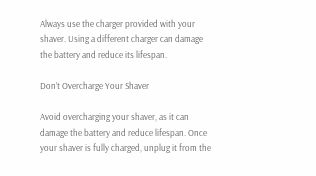Always use the charger provided with your shaver. Using a different charger can damage the battery and reduce its lifespan.

Don’t Overcharge Your Shaver

Avoid overcharging your shaver, as it can damage the battery and reduce lifespan. Once your shaver is fully charged, unplug it from the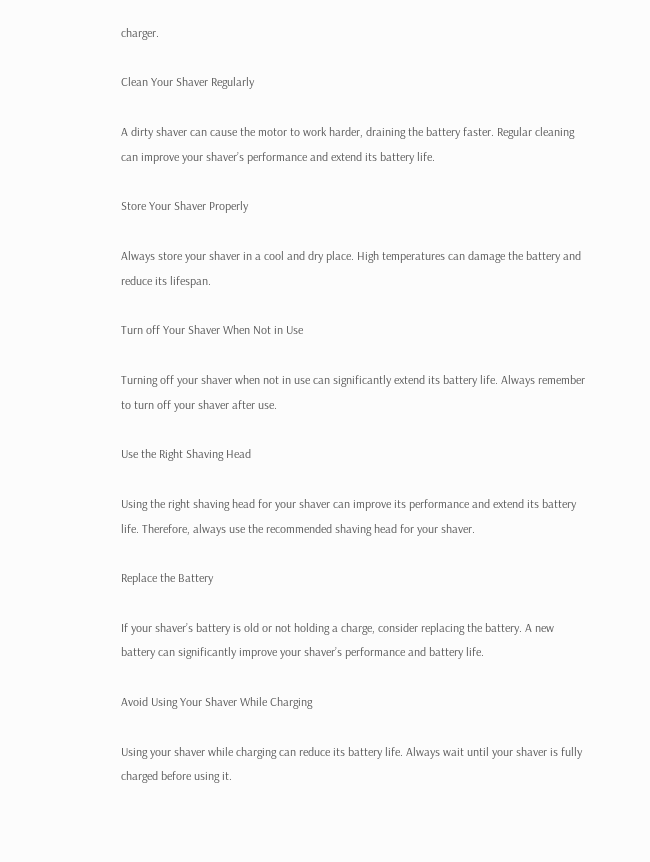charger.

Clean Your Shaver Regularly

A dirty shaver can cause the motor to work harder, draining the battery faster. Regular cleaning can improve your shaver’s performance and extend its battery life.

Store Your Shaver Properly

Always store your shaver in a cool and dry place. High temperatures can damage the battery and reduce its lifespan.

Turn off Your Shaver When Not in Use

Turning off your shaver when not in use can significantly extend its battery life. Always remember to turn off your shaver after use.

Use the Right Shaving Head

Using the right shaving head for your shaver can improve its performance and extend its battery life. Therefore, always use the recommended shaving head for your shaver.

Replace the Battery

If your shaver’s battery is old or not holding a charge, consider replacing the battery. A new battery can significantly improve your shaver’s performance and battery life.

Avoid Using Your Shaver While Charging

Using your shaver while charging can reduce its battery life. Always wait until your shaver is fully charged before using it.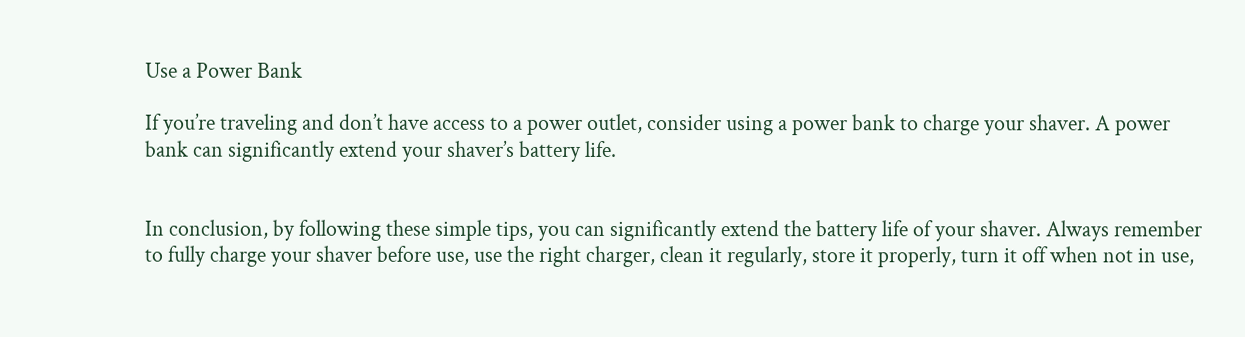Use a Power Bank

If you’re traveling and don’t have access to a power outlet, consider using a power bank to charge your shaver. A power bank can significantly extend your shaver’s battery life.


In conclusion, by following these simple tips, you can significantly extend the battery life of your shaver. Always remember to fully charge your shaver before use, use the right charger, clean it regularly, store it properly, turn it off when not in use,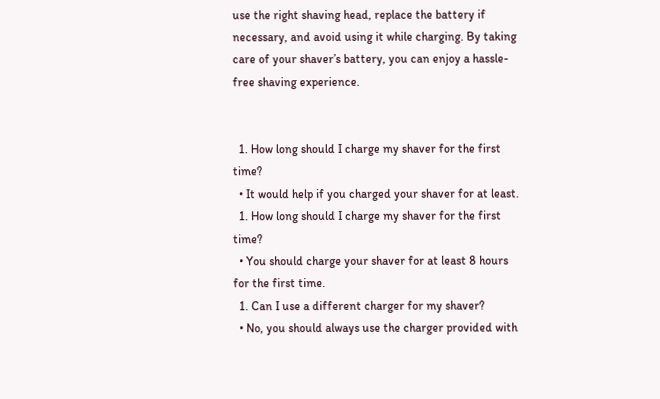use the right shaving head, replace the battery if necessary, and avoid using it while charging. By taking care of your shaver’s battery, you can enjoy a hassle-free shaving experience.


  1. How long should I charge my shaver for the first time?
  • It would help if you charged your shaver for at least.
  1. How long should I charge my shaver for the first time?
  • You should charge your shaver for at least 8 hours for the first time.
  1. Can I use a different charger for my shaver?
  • No, you should always use the charger provided with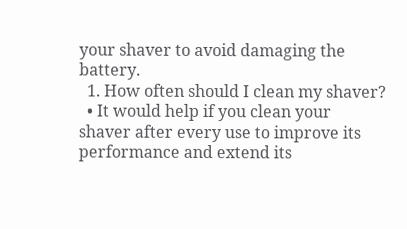your shaver to avoid damaging the battery.
  1. How often should I clean my shaver?
  • It would help if you clean your shaver after every use to improve its performance and extend its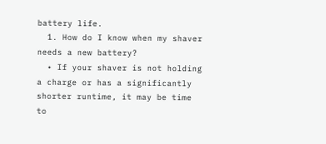battery life.
  1. How do I know when my shaver needs a new battery?
  • If your shaver is not holding a charge or has a significantly shorter runtime, it may be time to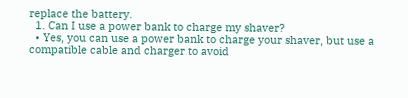replace the battery.
  1. Can I use a power bank to charge my shaver?
  • Yes, you can use a power bank to charge your shaver, but use a compatible cable and charger to avoid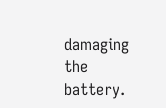damaging the battery.